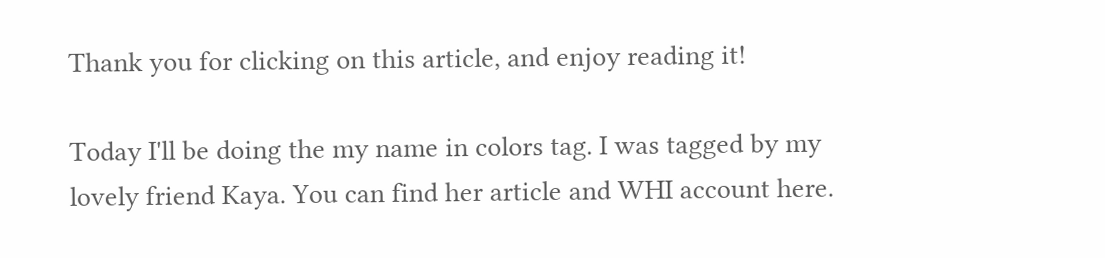Thank you for clicking on this article, and enjoy reading it!

Today I'll be doing the my name in colors tag. I was tagged by my lovely friend Kaya. You can find her article and WHI account here.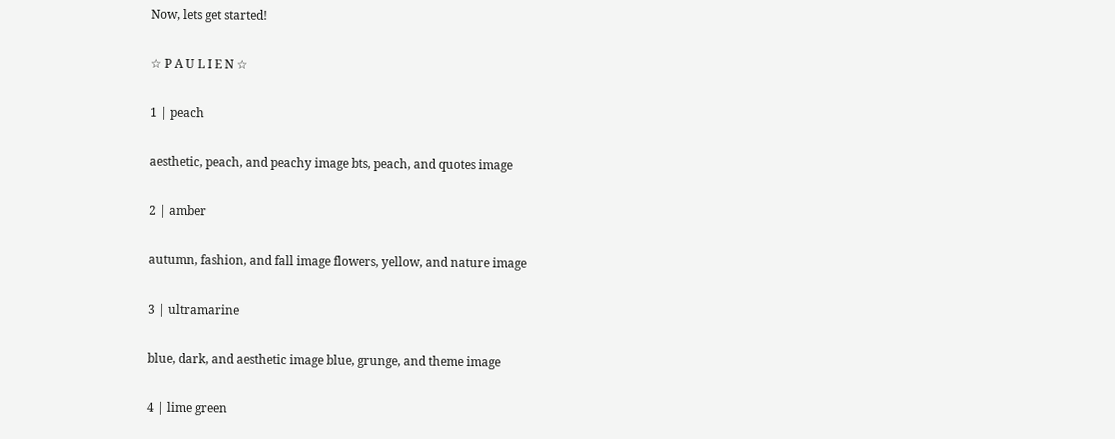Now, lets get started!

☆ P A U L I E N ☆

1 | peach

aesthetic, peach, and peachy image bts, peach, and quotes image

2 | amber

autumn, fashion, and fall image flowers, yellow, and nature image

3 | ultramarine

blue, dark, and aesthetic image blue, grunge, and theme image

4 | lime green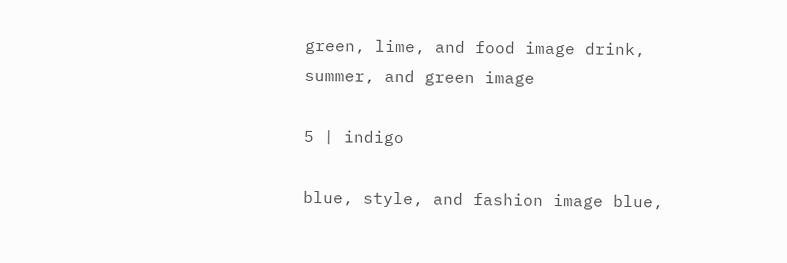green, lime, and food image drink, summer, and green image

5 | indigo

blue, style, and fashion image blue,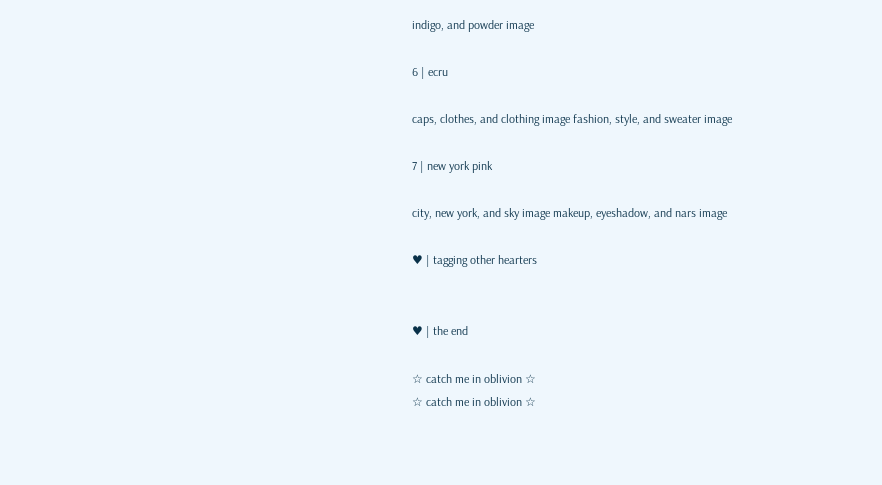indigo, and powder image

6 | ecru

caps, clothes, and clothing image fashion, style, and sweater image

7 | new york pink

city, new york, and sky image makeup, eyeshadow, and nars image

♥ | tagging other hearters


♥ | the end

☆ catch me in oblivion ☆
☆ catch me in oblivion ☆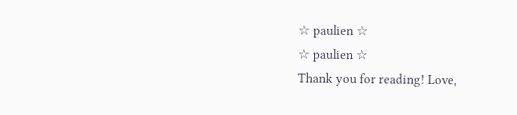☆ paulien ☆
☆ paulien ☆
Thank you for reading! Love,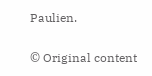Paulien.

© Original content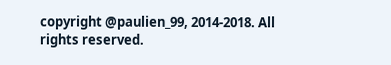copyright @paulien_99, 2014-2018. All rights reserved.